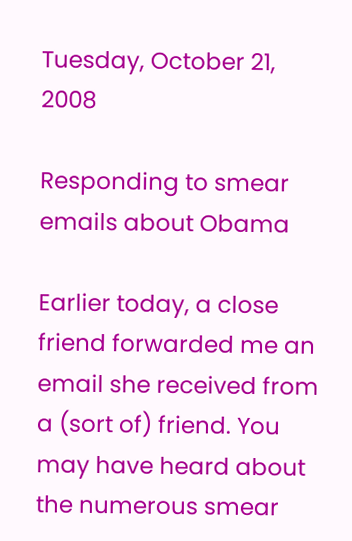Tuesday, October 21, 2008

Responding to smear emails about Obama

Earlier today, a close friend forwarded me an email she received from a (sort of) friend. You may have heard about the numerous smear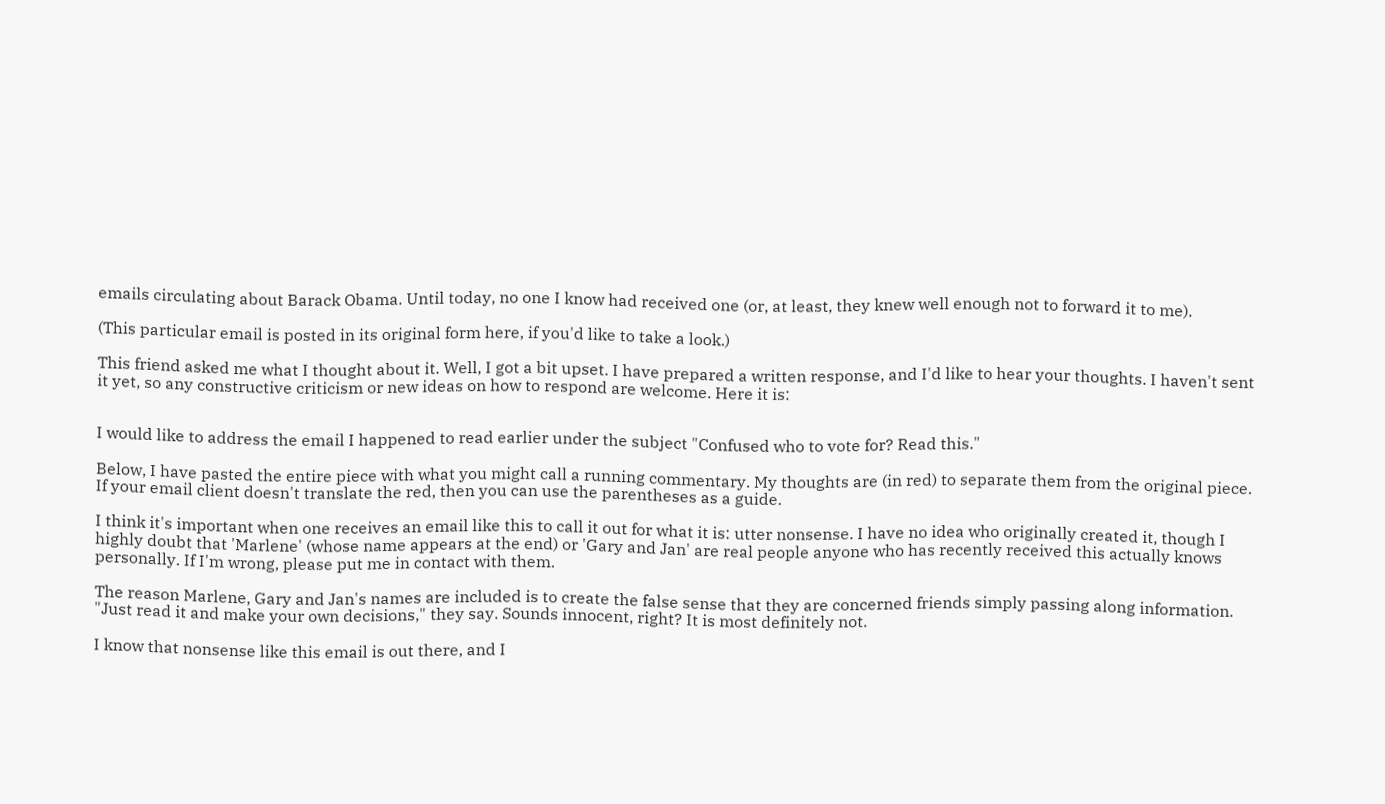emails circulating about Barack Obama. Until today, no one I know had received one (or, at least, they knew well enough not to forward it to me).

(This particular email is posted in its original form here, if you'd like to take a look.)

This friend asked me what I thought about it. Well, I got a bit upset. I have prepared a written response, and I'd like to hear your thoughts. I haven't sent it yet, so any constructive criticism or new ideas on how to respond are welcome. Here it is:


I would like to address the email I happened to read earlier under the subject "Confused who to vote for? Read this."

Below, I have pasted the entire piece with what you might call a running commentary. My thoughts are (in red) to separate them from the original piece. If your email client doesn't translate the red, then you can use the parentheses as a guide.

I think it's important when one receives an email like this to call it out for what it is: utter nonsense. I have no idea who originally created it, though I highly doubt that 'Marlene' (whose name appears at the end) or 'Gary and Jan' are real people anyone who has recently received this actually knows personally. If I'm wrong, please put me in contact with them.

The reason Marlene, Gary and Jan's names are included is to create the false sense that they are concerned friends simply passing along information. "Just read it and make your own decisions," they say. Sounds innocent, right? It is most definitely not.

I know that nonsense like this email is out there, and I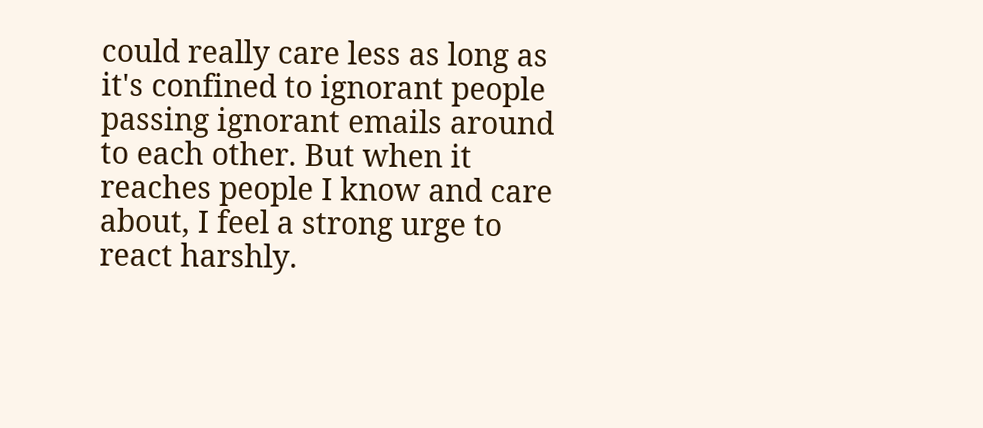could really care less as long as it's confined to ignorant people passing ignorant emails around to each other. But when it reaches people I know and care about, I feel a strong urge to react harshly.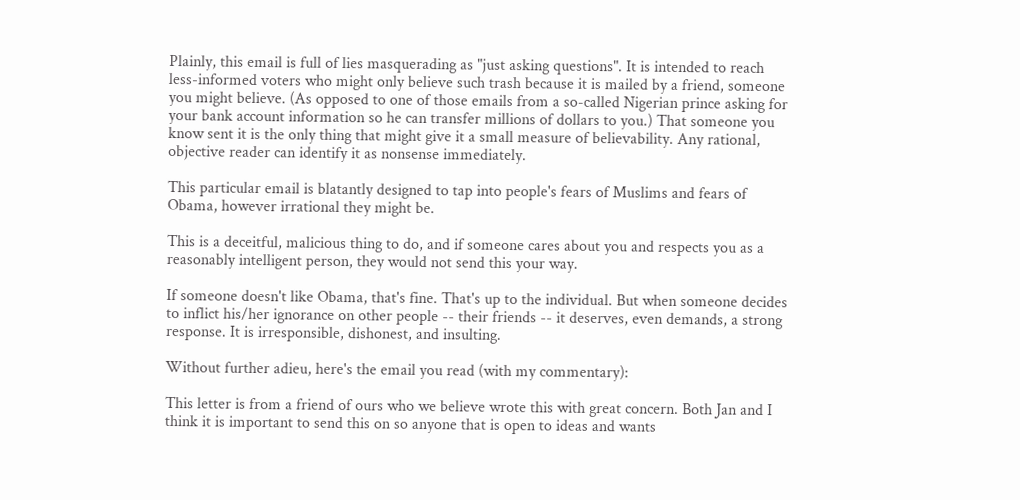Plainly, this email is full of lies masquerading as "just asking questions". It is intended to reach less-informed voters who might only believe such trash because it is mailed by a friend, someone you might believe. (As opposed to one of those emails from a so-called Nigerian prince asking for your bank account information so he can transfer millions of dollars to you.) That someone you know sent it is the only thing that might give it a small measure of believability. Any rational, objective reader can identify it as nonsense immediately.

This particular email is blatantly designed to tap into people's fears of Muslims and fears of Obama, however irrational they might be.

This is a deceitful, malicious thing to do, and if someone cares about you and respects you as a reasonably intelligent person, they would not send this your way.

If someone doesn't like Obama, that's fine. That's up to the individual. But when someone decides to inflict his/her ignorance on other people -- their friends -- it deserves, even demands, a strong response. It is irresponsible, dishonest, and insulting.

Without further adieu, here's the email you read (with my commentary):

This letter is from a friend of ours who we believe wrote this with great concern. Both Jan and I think it is important to send this on so anyone that is open to ideas and wants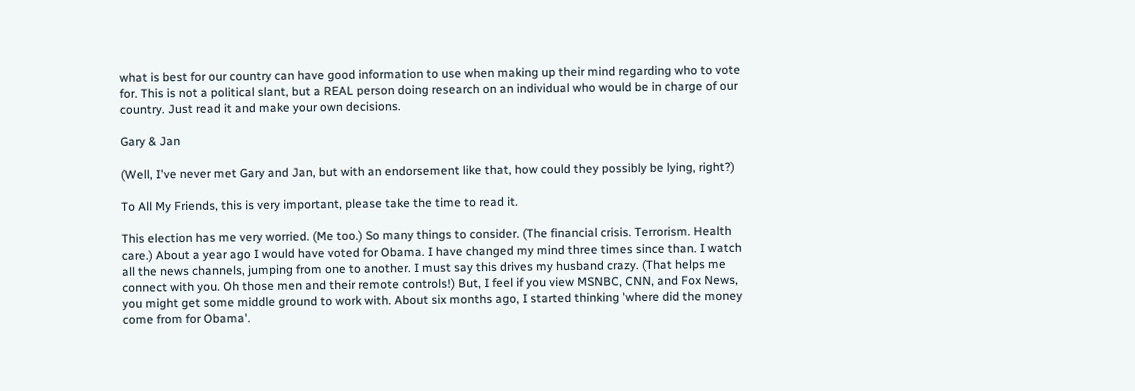what is best for our country can have good information to use when making up their mind regarding who to vote for. This is not a political slant, but a REAL person doing research on an individual who would be in charge of our country. Just read it and make your own decisions.

Gary & Jan

(Well, I've never met Gary and Jan, but with an endorsement like that, how could they possibly be lying, right?)

To All My Friends, this is very important, please take the time to read it.

This election has me very worried. (Me too.) So many things to consider. (The financial crisis. Terrorism. Health care.) About a year ago I would have voted for Obama. I have changed my mind three times since than. I watch all the news channels, jumping from one to another. I must say this drives my husband crazy. (That helps me connect with you. Oh those men and their remote controls!) But, I feel if you view MSNBC, CNN, and Fox News, you might get some middle ground to work with. About six months ago, I started thinking 'where did the money come from for Obama'.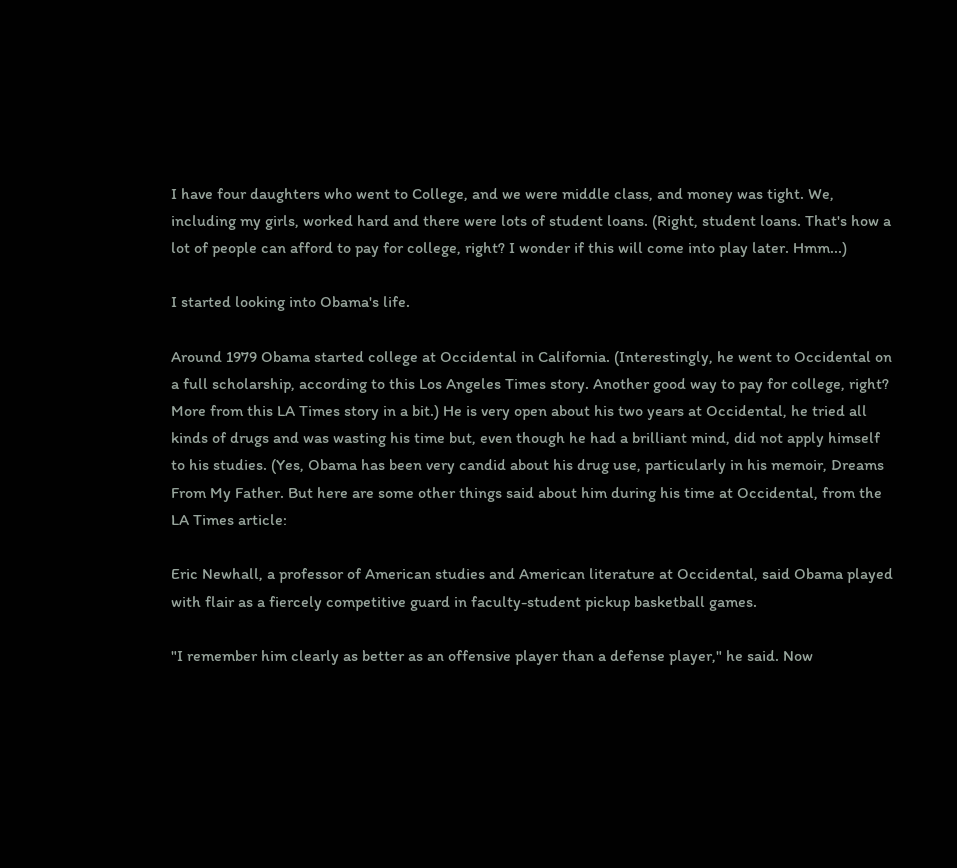I have four daughters who went to College, and we were middle class, and money was tight. We, including my girls, worked hard and there were lots of student loans. (Right, student loans. That's how a lot of people can afford to pay for college, right? I wonder if this will come into play later. Hmm...)

I started looking into Obama's life.

Around 1979 Obama started college at Occidental in California. (Interestingly, he went to Occidental on a full scholarship, according to this Los Angeles Times story. Another good way to pay for college, right? More from this LA Times story in a bit.) He is very open about his two years at Occidental, he tried all kinds of drugs and was wasting his time but, even though he had a brilliant mind, did not apply himself to his studies. (Yes, Obama has been very candid about his drug use, particularly in his memoir, Dreams From My Father. But here are some other things said about him during his time at Occidental, from the LA Times article:

Eric Newhall, a professor of American studies and American literature at Occidental, said Obama played with flair as a fiercely competitive guard in faculty-student pickup basketball games.

"I remember him clearly as better as an offensive player than a defense player," he said. Now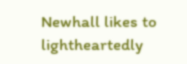Newhall likes to lightheartedly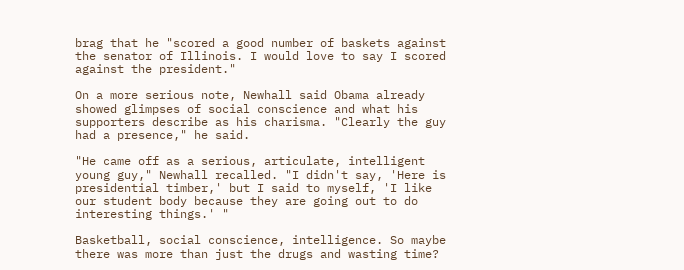brag that he "scored a good number of baskets against the senator of Illinois. I would love to say I scored against the president."

On a more serious note, Newhall said Obama already showed glimpses of social conscience and what his supporters describe as his charisma. "Clearly the guy had a presence," he said.

"He came off as a serious, articulate, intelligent young guy," Newhall recalled. "I didn't say, 'Here is presidential timber,' but I said to myself, 'I like our student body because they are going out to do interesting things.' "

Basketball, social conscience, intelligence. So maybe there was more than just the drugs and wasting time?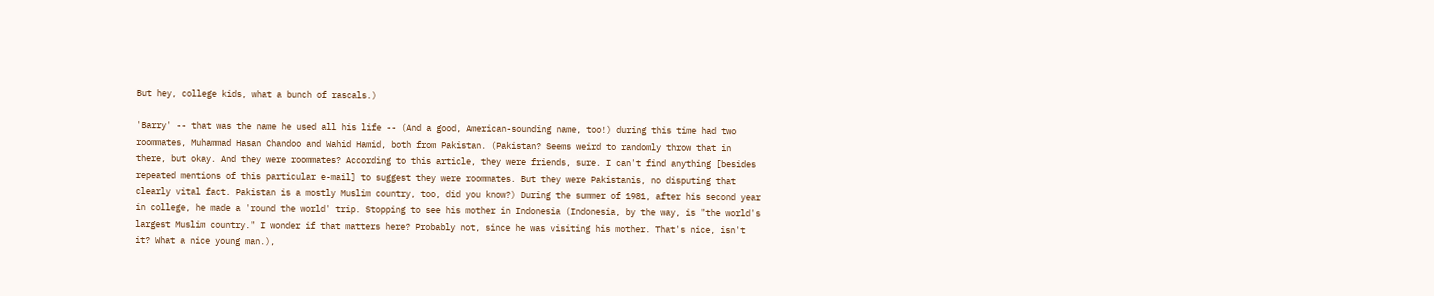But hey, college kids, what a bunch of rascals.)

'Barry' -- that was the name he used all his life -- (And a good, American-sounding name, too!) during this time had two roommates, Muhammad Hasan Chandoo and Wahid Hamid, both from Pakistan. (Pakistan? Seems weird to randomly throw that in there, but okay. And they were roommates? According to this article, they were friends, sure. I can't find anything [besides repeated mentions of this particular e-mail] to suggest they were roommates. But they were Pakistanis, no disputing that clearly vital fact. Pakistan is a mostly Muslim country, too, did you know?) During the summer of 1981, after his second year in college, he made a 'round the world' trip. Stopping to see his mother in Indonesia (Indonesia, by the way, is "the world's largest Muslim country." I wonder if that matters here? Probably not, since he was visiting his mother. That's nice, isn't it? What a nice young man.),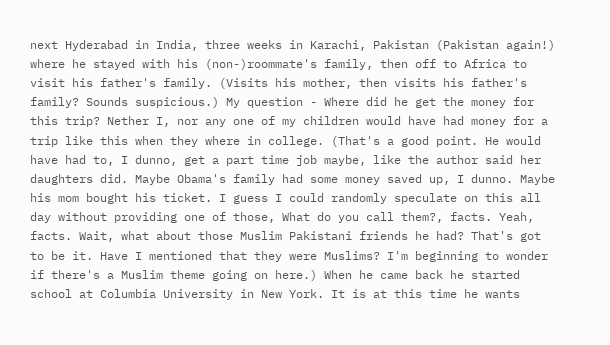next Hyderabad in India, three weeks in Karachi, Pakistan (Pakistan again!) where he stayed with his (non-)roommate's family, then off to Africa to visit his father's family. (Visits his mother, then visits his father's family? Sounds suspicious.) My question - Where did he get the money for this trip? Nether I, nor any one of my children would have had money for a trip like this when they where in college. (That's a good point. He would have had to, I dunno, get a part time job maybe, like the author said her daughters did. Maybe Obama's family had some money saved up, I dunno. Maybe his mom bought his ticket. I guess I could randomly speculate on this all day without providing one of those, What do you call them?, facts. Yeah, facts. Wait, what about those Muslim Pakistani friends he had? That's got to be it. Have I mentioned that they were Muslims? I'm beginning to wonder if there's a Muslim theme going on here.) When he came back he started school at Columbia University in New York. It is at this time he wants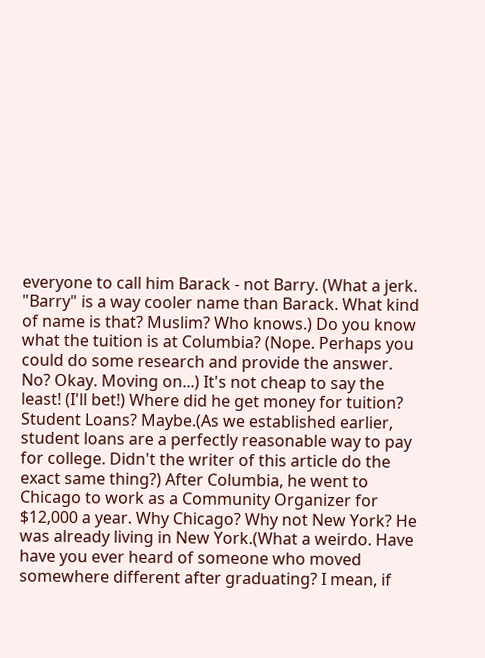everyone to call him Barack - not Barry. (What a jerk. "Barry" is a way cooler name than Barack. What kind of name is that? Muslim? Who knows.) Do you know what the tuition is at Columbia? (Nope. Perhaps you could do some research and provide the answer. No? Okay. Moving on...) It's not cheap to say the least! (I'll bet!) Where did he get money for tuition? Student Loans? Maybe.(As we established earlier, student loans are a perfectly reasonable way to pay for college. Didn't the writer of this article do the exact same thing?) After Columbia, he went to Chicago to work as a Community Organizer for $12,000 a year. Why Chicago? Why not New York? He was already living in New York.(What a weirdo. Have have you ever heard of someone who moved somewhere different after graduating? I mean, if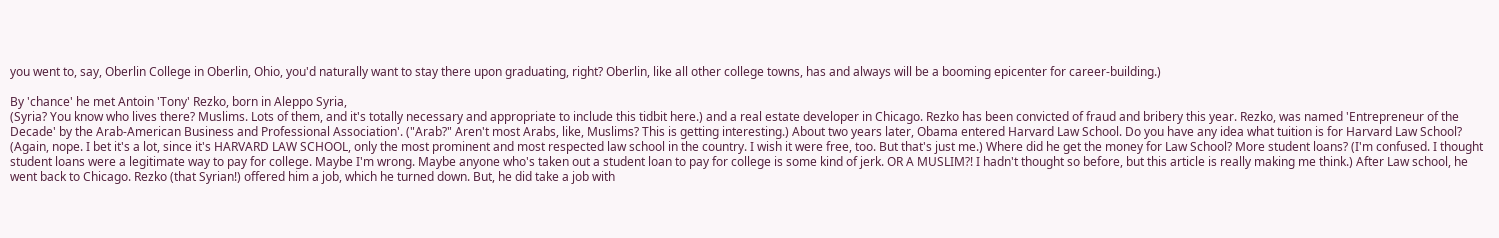you went to, say, Oberlin College in Oberlin, Ohio, you'd naturally want to stay there upon graduating, right? Oberlin, like all other college towns, has and always will be a booming epicenter for career-building.)

By 'chance' he met Antoin 'Tony' Rezko, born in Aleppo Syria,
(Syria? You know who lives there? Muslims. Lots of them, and it's totally necessary and appropriate to include this tidbit here.) and a real estate developer in Chicago. Rezko has been convicted of fraud and bribery this year. Rezko, was named 'Entrepreneur of the Decade' by the Arab-American Business and Professional Association'. ("Arab?" Aren't most Arabs, like, Muslims? This is getting interesting.) About two years later, Obama entered Harvard Law School. Do you have any idea what tuition is for Harvard Law School? (Again, nope. I bet it's a lot, since it's HARVARD LAW SCHOOL, only the most prominent and most respected law school in the country. I wish it were free, too. But that's just me.) Where did he get the money for Law School? More student loans? (I'm confused. I thought student loans were a legitimate way to pay for college. Maybe I'm wrong. Maybe anyone who's taken out a student loan to pay for college is some kind of jerk. OR A MUSLIM?! I hadn't thought so before, but this article is really making me think.) After Law school, he went back to Chicago. Rezko (that Syrian!) offered him a job, which he turned down. But, he did take a job with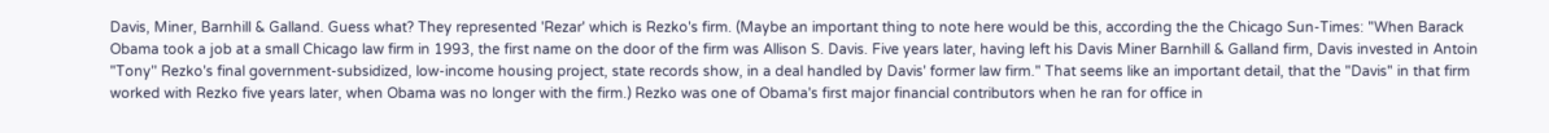Davis, Miner, Barnhill & Galland. Guess what? They represented 'Rezar' which is Rezko's firm. (Maybe an important thing to note here would be this, according the the Chicago Sun-Times: "When Barack Obama took a job at a small Chicago law firm in 1993, the first name on the door of the firm was Allison S. Davis. Five years later, having left his Davis Miner Barnhill & Galland firm, Davis invested in Antoin "Tony'' Rezko's final government-subsidized, low-income housing project, state records show, in a deal handled by Davis' former law firm." That seems like an important detail, that the "Davis" in that firm worked with Rezko five years later, when Obama was no longer with the firm.) Rezko was one of Obama's first major financial contributors when he ran for office in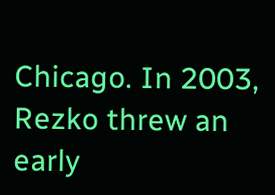Chicago. In 2003, Rezko threw an early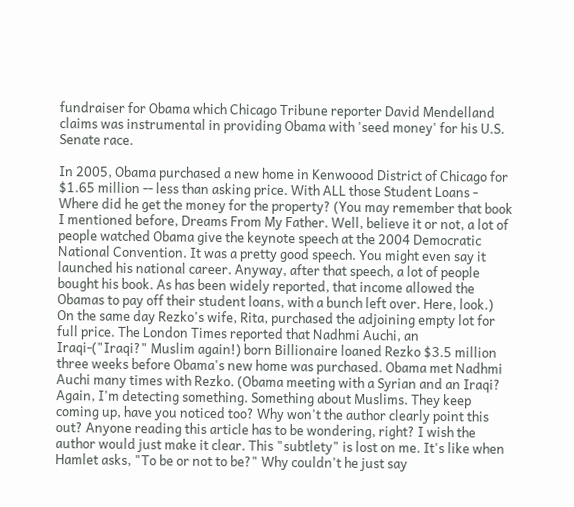fundraiser for Obama which Chicago Tribune reporter David Mendelland claims was instrumental in providing Obama with 'seed money' for his U.S. Senate race.

In 2005, Obama purchased a new home in Kenwoood District of Chicago for $1.65 million -- less than asking price. With ALL those Student Loans - Where did he get the money for the property? (You may remember that book I mentioned before, Dreams From My Father. Well, believe it or not, a lot of people watched Obama give the keynote speech at the 2004 Democratic National Convention. It was a pretty good speech. You might even say it launched his national career. Anyway, after that speech, a lot of people bought his book. As has been widely reported, that income allowed the Obamas to pay off their student loans, with a bunch left over. Here, look.) On the same day Rezko's wife, Rita, purchased the adjoining empty lot for full price. The London Times reported that Nadhmi Auchi, an Iraqi-("Iraqi?" Muslim again!) born Billionaire loaned Rezko $3.5 million three weeks before Obama's new home was purchased. Obama met Nadhmi Auchi many times with Rezko. (Obama meeting with a Syrian and an Iraqi? Again, I'm detecting something. Something about Muslims. They keep coming up, have you noticed too? Why won't the author clearly point this out? Anyone reading this article has to be wondering, right? I wish the author would just make it clear. This "subtlety" is lost on me. It's like when Hamlet asks, "To be or not to be?" Why couldn't he just say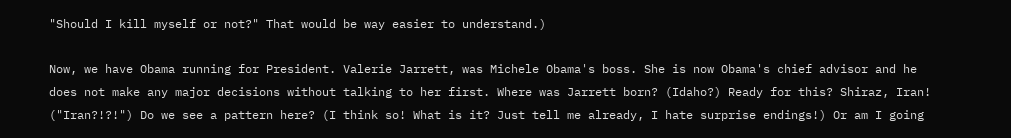"Should I kill myself or not?" That would be way easier to understand.)

Now, we have Obama running for President. Valerie Jarrett, was Michele Obama's boss. She is now Obama's chief advisor and he does not make any major decisions without talking to her first. Where was Jarrett born? (Idaho?) Ready for this? Shiraz, Iran! ("Iran?!?!") Do we see a pattern here? (I think so! What is it? Just tell me already, I hate surprise endings!) Or am I going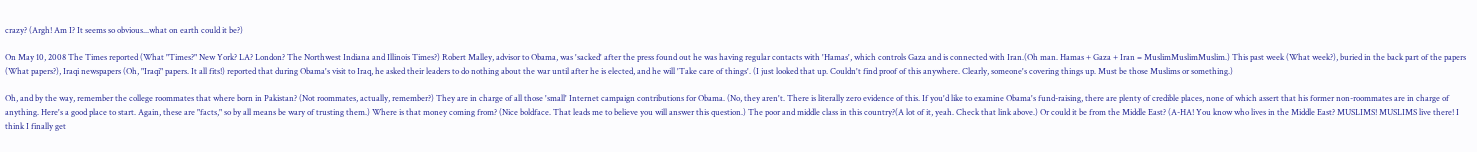crazy? (Argh! Am I? It seems so obvious...what on earth could it be?)

On May 10, 2008 The Times reported (What "Times?" New York? LA? London? The Northwest Indiana and Illinois Times?) Robert Malley, advisor to Obama, was 'sacked' after the press found out he was having regular contacts with 'Hamas', which controls Gaza and is connected with Iran.(Oh man. Hamas + Gaza + Iran = MuslimMuslimMuslim.) This past week (What week?), buried in the back part of the papers (What papers?), Iraqi newspapers (Oh, "Iraqi" papers. It all fits!) reported that during Obama's visit to Iraq, he asked their leaders to do nothing about the war until after he is elected, and he will 'Take care of things'. (I just looked that up. Couldn't find proof of this anywhere. Clearly, someone's covering things up. Must be those Muslims or something.)

Oh, and by the way, remember the college roommates that where born in Pakistan? (Not roommates, actually, remember?) They are in charge of all those 'small' Internet campaign contributions for Obama. (No, they aren't. There is literally zero evidence of this. If you'd like to examine Obama's fund-raising, there are plenty of credible places, none of which assert that his former non-roommates are in charge of anything. Here's a good place to start. Again, these are "facts," so by all means be wary of trusting them.) Where is that money coming from? (Nice boldface. That leads me to believe you will answer this question.) The poor and middle class in this country?(A lot of it, yeah. Check that link above.) Or could it be from the Middle East? (A-HA! You know who lives in the Middle East? MUSLIMS! MUSLIMS live there! I think I finally get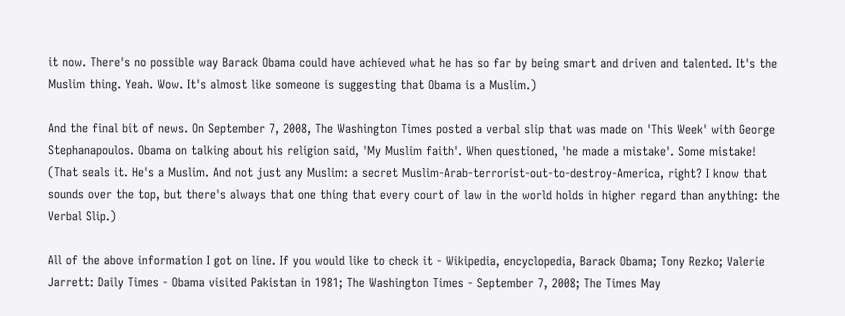it now. There's no possible way Barack Obama could have achieved what he has so far by being smart and driven and talented. It's the Muslim thing. Yeah. Wow. It's almost like someone is suggesting that Obama is a Muslim.)

And the final bit of news. On September 7, 2008, The Washington Times posted a verbal slip that was made on 'This Week' with George Stephanapoulos. Obama on talking about his religion said, 'My Muslim faith'. When questioned, 'he made a mistake'. Some mistake! (That seals it. He's a Muslim. And not just any Muslim: a secret Muslim-Arab-terrorist-out-to-destroy-America, right? I know that sounds over the top, but there's always that one thing that every court of law in the world holds in higher regard than anything: the Verbal Slip.)

All of the above information I got on line. If you would like to check it - Wikipedia, encyclopedia, Barack Obama; Tony Rezko; Valerie Jarrett: Daily Times - Obama visited Pakistan in 1981; The Washington Times - September 7, 2008; The Times May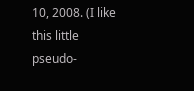10, 2008. (I like this little pseudo-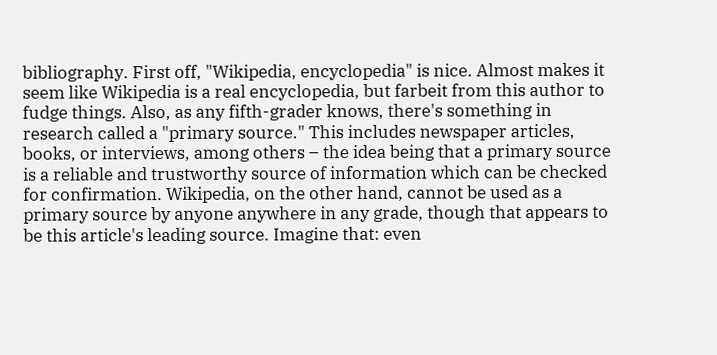bibliography. First off, "Wikipedia, encyclopedia" is nice. Almost makes it seem like Wikipedia is a real encyclopedia, but farbeit from this author to fudge things. Also, as any fifth-grader knows, there's something in research called a "primary source." This includes newspaper articles, books, or interviews, among others – the idea being that a primary source is a reliable and trustworthy source of information which can be checked for confirmation. Wikipedia, on the other hand, cannot be used as a primary source by anyone anywhere in any grade, though that appears to be this article's leading source. Imagine that: even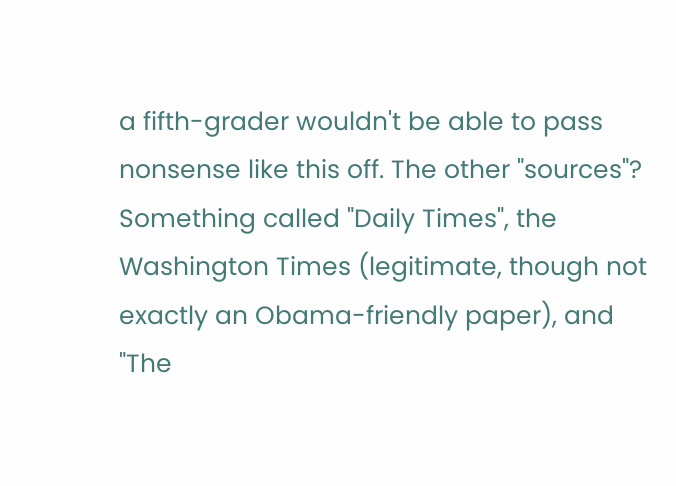a fifth-grader wouldn't be able to pass nonsense like this off. The other "sources"? Something called "Daily Times", the Washington Times (legitimate, though not exactly an Obama-friendly paper), and "The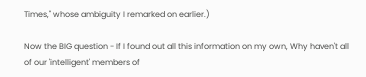Times," whose ambiguity I remarked on earlier.)

Now the BIG question - If I found out all this information on my own, Why haven't all of our 'intelligent' members of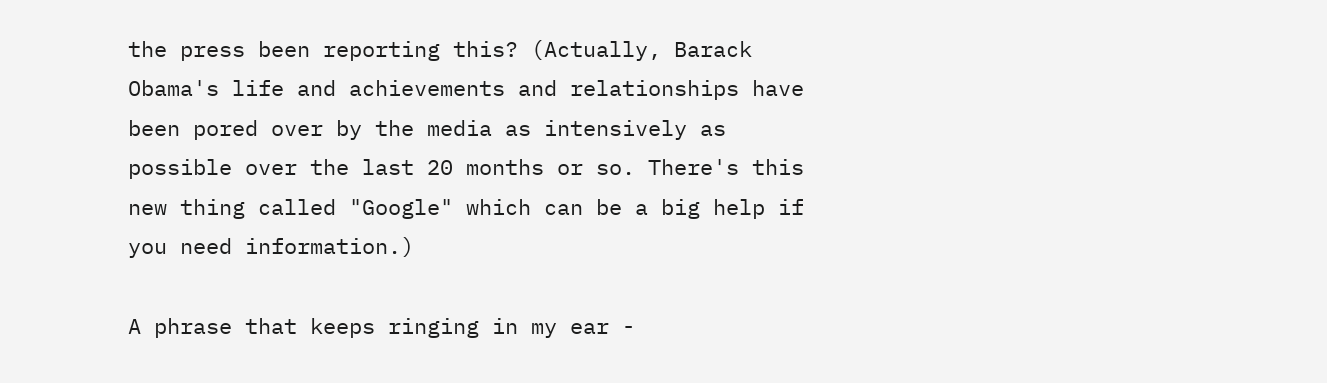the press been reporting this? (Actually, Barack Obama's life and achievements and relationships have been pored over by the media as intensively as possible over the last 20 months or so. There's this new thing called "Google" which can be a big help if you need information.)

A phrase that keeps ringing in my ear -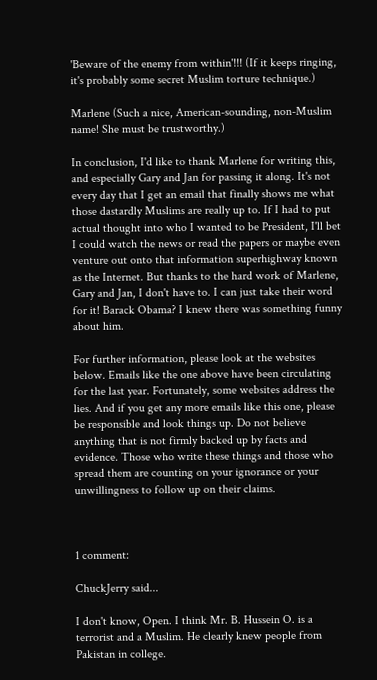'Beware of the enemy from within'!!! (If it keeps ringing, it's probably some secret Muslim torture technique.)

Marlene (Such a nice, American-sounding, non-Muslim name! She must be trustworthy.)

In conclusion, I'd like to thank Marlene for writing this, and especially Gary and Jan for passing it along. It's not every day that I get an email that finally shows me what those dastardly Muslims are really up to. If I had to put actual thought into who I wanted to be President, I'll bet I could watch the news or read the papers or maybe even venture out onto that information superhighway known as the Internet. But thanks to the hard work of Marlene, Gary and Jan, I don't have to. I can just take their word for it! Barack Obama? I knew there was something funny about him.

For further information, please look at the websites below. Emails like the one above have been circulating for the last year. Fortunately, some websites address the lies. And if you get any more emails like this one, please be responsible and look things up. Do not believe anything that is not firmly backed up by facts and evidence. Those who write these things and those who spread them are counting on your ignorance or your unwillingness to follow up on their claims.



1 comment:

ChuckJerry said...

I don't know, Open. I think Mr. B. Hussein O. is a terrorist and a Muslim. He clearly knew people from Pakistan in college.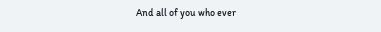And all of you who ever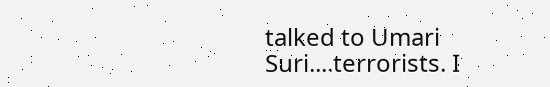talked to Umari Suri....terrorists. I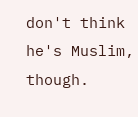don't think he's Muslim, though.